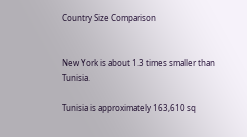Country Size Comparison


New York is about 1.3 times smaller than Tunisia.

Tunisia is approximately 163,610 sq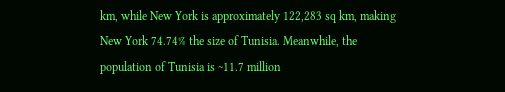km, while New York is approximately 122,283 sq km, making New York 74.74% the size of Tunisia. Meanwhile, the population of Tunisia is ~11.7 million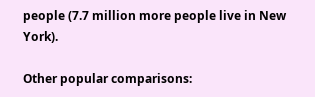people (7.7 million more people live in New York).

Other popular comparisons: